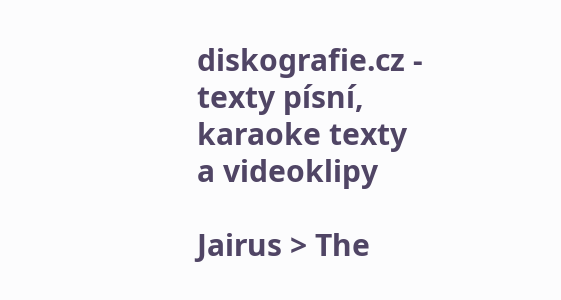diskografie.cz - texty písní, karaoke texty a videoklipy

Jairus > The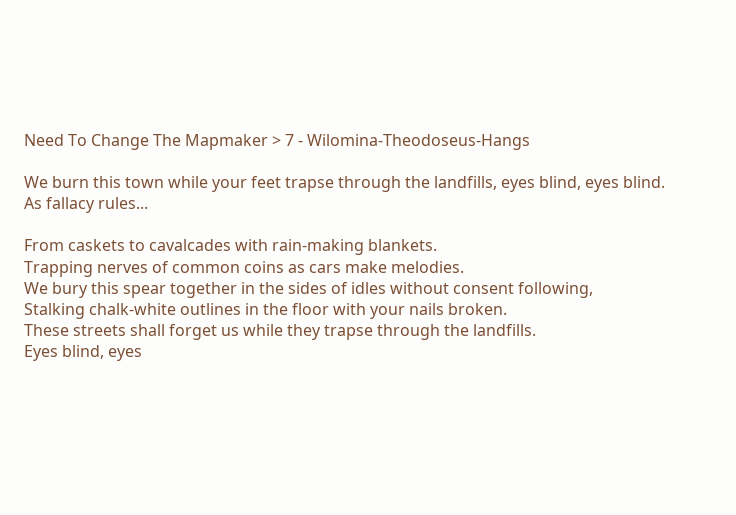Need To Change The Mapmaker > 7 - Wilomina-Theodoseus-Hangs

We burn this town while your feet trapse through the landfills, eyes blind, eyes blind.
As fallacy rules...

From caskets to cavalcades with rain-making blankets.
Trapping nerves of common coins as cars make melodies.
We bury this spear together in the sides of idles without consent following,
Stalking chalk-white outlines in the floor with your nails broken.
These streets shall forget us while they trapse through the landfills.
Eyes blind, eyes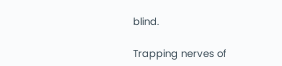blind.

Trapping nerves of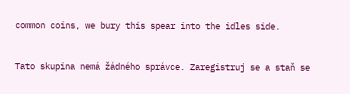common coins, we bury this spear into the idles side.


Tato skupina nemá žádného správce. Zaregistruj se a staň se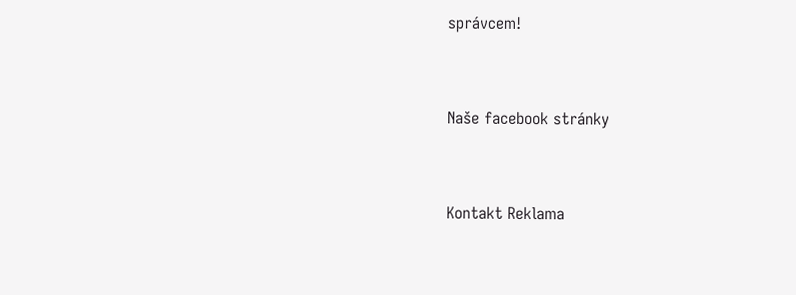správcem!


Naše facebook stránky


Kontakt Reklama